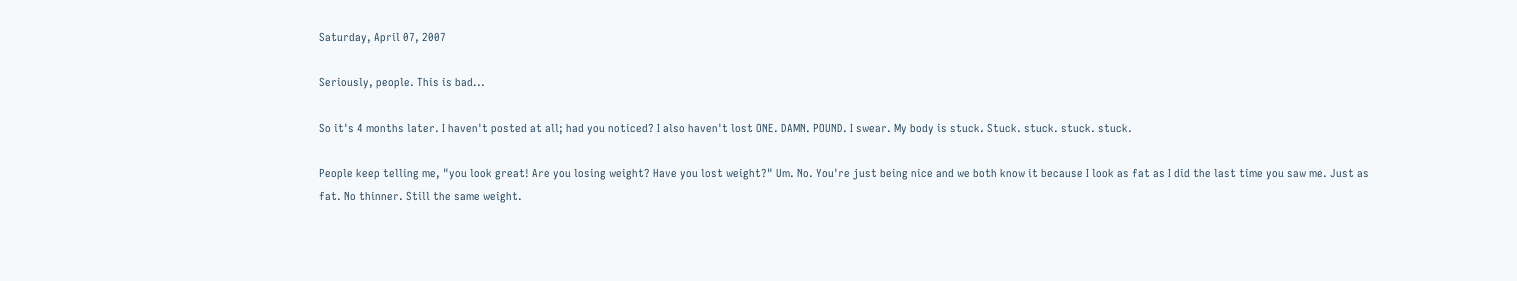Saturday, April 07, 2007

Seriously, people. This is bad...

So it's 4 months later. I haven't posted at all; had you noticed? I also haven't lost ONE. DAMN. POUND. I swear. My body is stuck. Stuck. stuck. stuck. stuck.

People keep telling me, "you look great! Are you losing weight? Have you lost weight?" Um. No. You're just being nice and we both know it because I look as fat as I did the last time you saw me. Just as fat. No thinner. Still the same weight.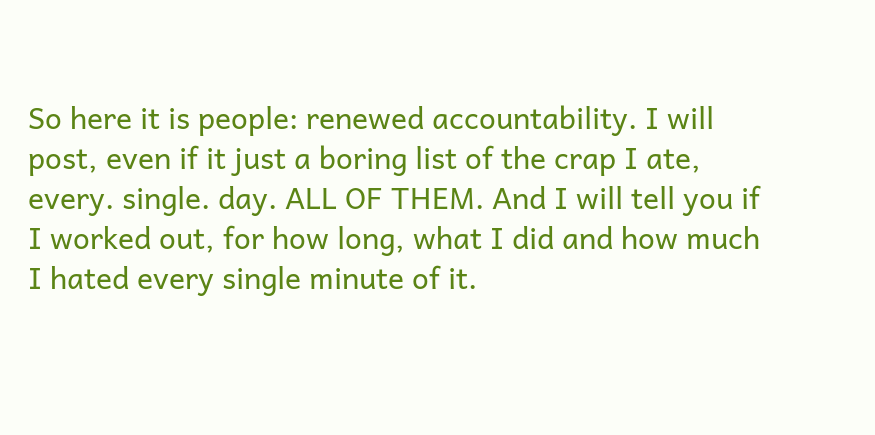So here it is people: renewed accountability. I will post, even if it just a boring list of the crap I ate, every. single. day. ALL OF THEM. And I will tell you if I worked out, for how long, what I did and how much I hated every single minute of it.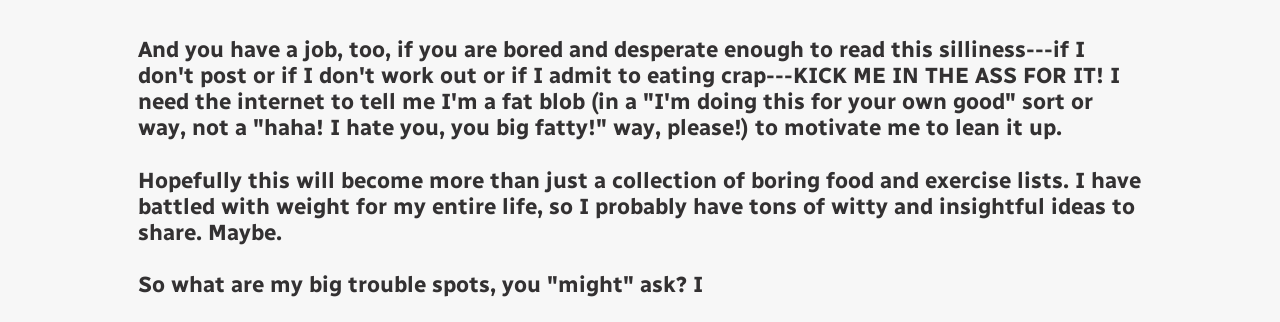And you have a job, too, if you are bored and desperate enough to read this silliness---if I don't post or if I don't work out or if I admit to eating crap---KICK ME IN THE ASS FOR IT! I need the internet to tell me I'm a fat blob (in a "I'm doing this for your own good" sort or way, not a "haha! I hate you, you big fatty!" way, please!) to motivate me to lean it up.

Hopefully this will become more than just a collection of boring food and exercise lists. I have battled with weight for my entire life, so I probably have tons of witty and insightful ideas to share. Maybe.

So what are my big trouble spots, you "might" ask? I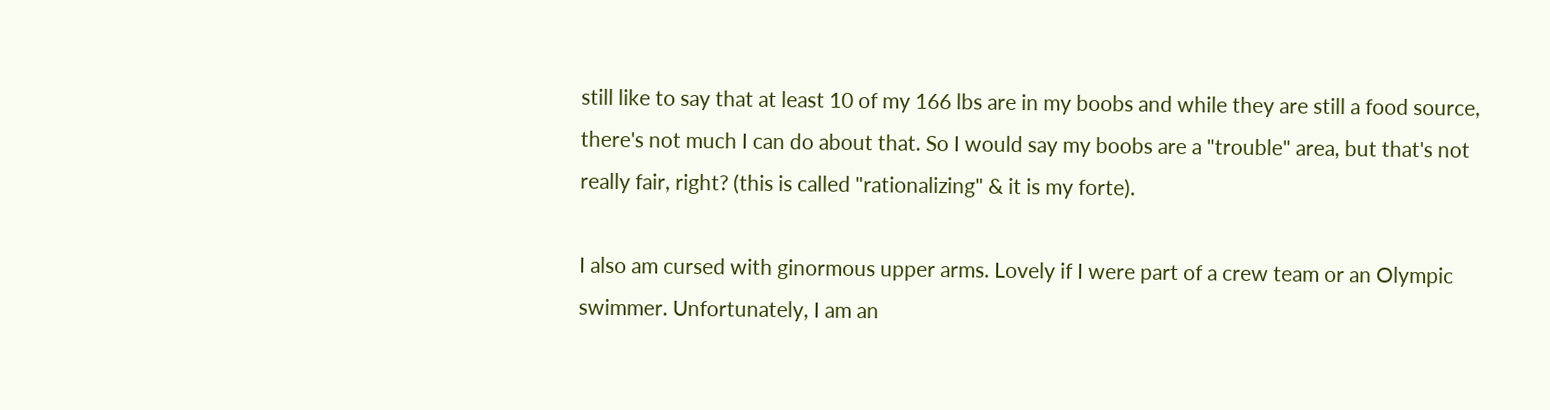still like to say that at least 10 of my 166 lbs are in my boobs and while they are still a food source, there's not much I can do about that. So I would say my boobs are a "trouble" area, but that's not really fair, right? (this is called "rationalizing" & it is my forte).

I also am cursed with ginormous upper arms. Lovely if I were part of a crew team or an Olympic swimmer. Unfortunately, I am an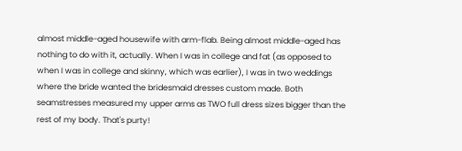almost middle-aged housewife with arm-flab. Being almost middle-aged has nothing to do with it, actually. When I was in college and fat (as opposed to when I was in college and skinny, which was earlier), I was in two weddings where the bride wanted the bridesmaid dresses custom made. Both seamstresses measured my upper arms as TWO full dress sizes bigger than the rest of my body. That's purty!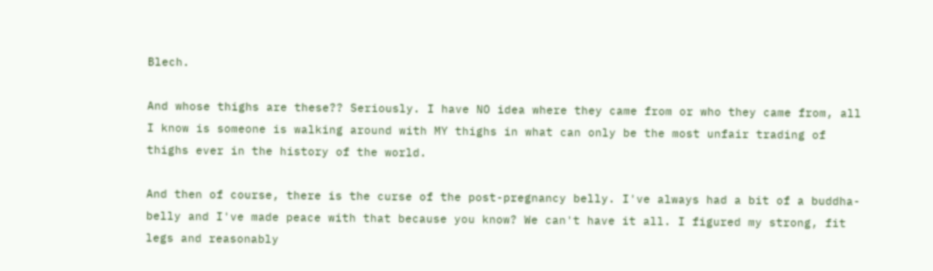Blech.

And whose thighs are these?? Seriously. I have NO idea where they came from or who they came from, all I know is someone is walking around with MY thighs in what can only be the most unfair trading of thighs ever in the history of the world.

And then of course, there is the curse of the post-pregnancy belly. I've always had a bit of a buddha-belly and I've made peace with that because you know? We can't have it all. I figured my strong, fit legs and reasonably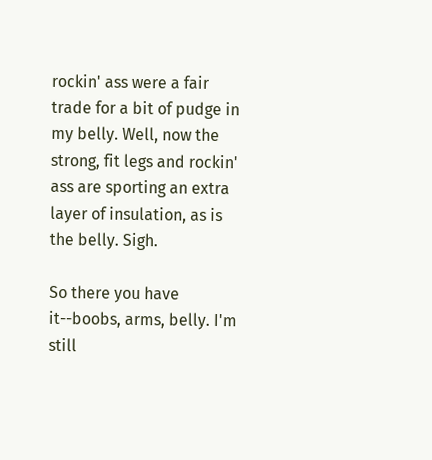rockin' ass were a fair trade for a bit of pudge in my belly. Well, now the strong, fit legs and rockin' ass are sporting an extra layer of insulation, as is the belly. Sigh.

So there you have it--boobs, arms, belly. I'm still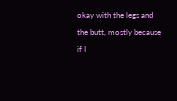okay with the legs and the butt, mostly because if I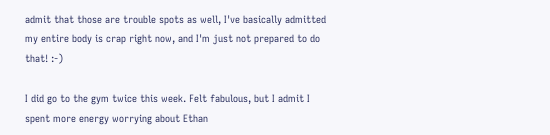admit that those are trouble spots as well, I've basically admitted my entire body is crap right now, and I'm just not prepared to do that! :-)

I did go to the gym twice this week. Felt fabulous, but I admit I spent more energy worrying about Ethan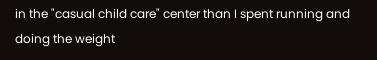in the "casual child care" center than I spent running and doing the weight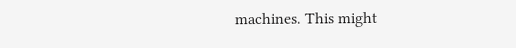machines. This might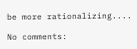be more rationalizing....

No comments: